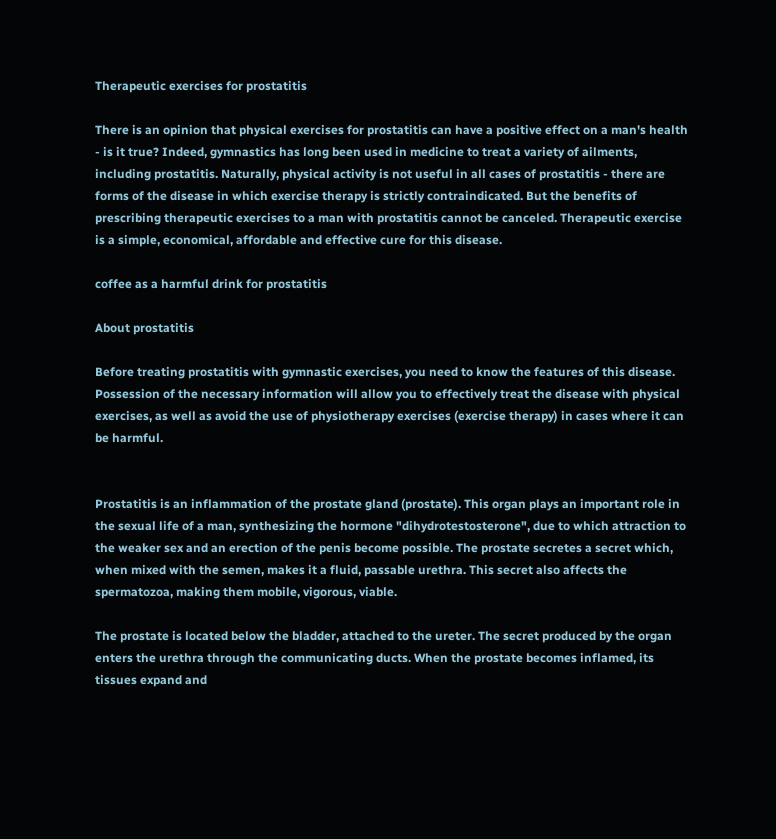Therapeutic exercises for prostatitis

There is an opinion that physical exercises for prostatitis can have a positive effect on a man's health - is it true? Indeed, gymnastics has long been used in medicine to treat a variety of ailments, including prostatitis. Naturally, physical activity is not useful in all cases of prostatitis - there are forms of the disease in which exercise therapy is strictly contraindicated. But the benefits of prescribing therapeutic exercises to a man with prostatitis cannot be canceled. Therapeutic exercise is a simple, economical, affordable and effective cure for this disease.

coffee as a harmful drink for prostatitis

About prostatitis

Before treating prostatitis with gymnastic exercises, you need to know the features of this disease. Possession of the necessary information will allow you to effectively treat the disease with physical exercises, as well as avoid the use of physiotherapy exercises (exercise therapy) in cases where it can be harmful.


Prostatitis is an inflammation of the prostate gland (prostate). This organ plays an important role in the sexual life of a man, synthesizing the hormone "dihydrotestosterone", due to which attraction to the weaker sex and an erection of the penis become possible. The prostate secretes a secret which, when mixed with the semen, makes it a fluid, passable urethra. This secret also affects the spermatozoa, making them mobile, vigorous, viable.

The prostate is located below the bladder, attached to the ureter. The secret produced by the organ enters the urethra through the communicating ducts. When the prostate becomes inflamed, its tissues expand and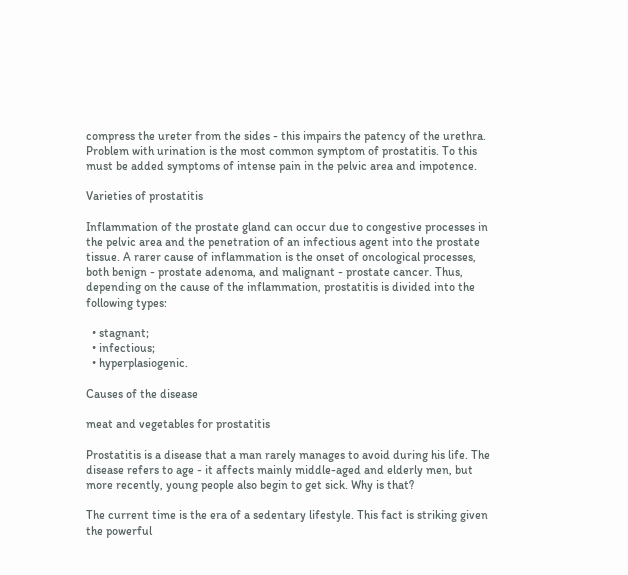compress the ureter from the sides - this impairs the patency of the urethra. Problem with urination is the most common symptom of prostatitis. To this must be added symptoms of intense pain in the pelvic area and impotence.

Varieties of prostatitis

Inflammation of the prostate gland can occur due to congestive processes in the pelvic area and the penetration of an infectious agent into the prostate tissue. A rarer cause of inflammation is the onset of oncological processes, both benign - prostate adenoma, and malignant - prostate cancer. Thus, depending on the cause of the inflammation, prostatitis is divided into the following types:

  • stagnant;
  • infectious;
  • hyperplasiogenic.

Causes of the disease

meat and vegetables for prostatitis

Prostatitis is a disease that a man rarely manages to avoid during his life. The disease refers to age - it affects mainly middle-aged and elderly men, but more recently, young people also begin to get sick. Why is that?

The current time is the era of a sedentary lifestyle. This fact is striking given the powerful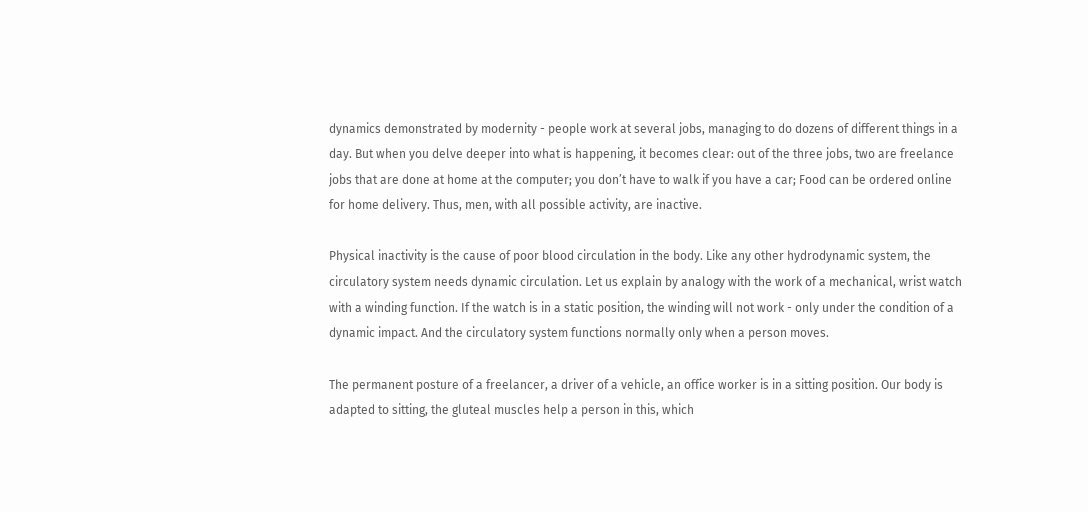dynamics demonstrated by modernity - people work at several jobs, managing to do dozens of different things in a day. But when you delve deeper into what is happening, it becomes clear: out of the three jobs, two are freelance jobs that are done at home at the computer; you don’t have to walk if you have a car; Food can be ordered online for home delivery. Thus, men, with all possible activity, are inactive.

Physical inactivity is the cause of poor blood circulation in the body. Like any other hydrodynamic system, the circulatory system needs dynamic circulation. Let us explain by analogy with the work of a mechanical, wrist watch with a winding function. If the watch is in a static position, the winding will not work - only under the condition of a dynamic impact. And the circulatory system functions normally only when a person moves.

The permanent posture of a freelancer, a driver of a vehicle, an office worker is in a sitting position. Our body is adapted to sitting, the gluteal muscles help a person in this, which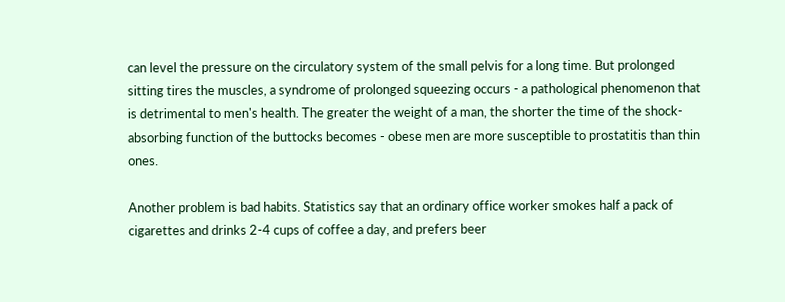can level the pressure on the circulatory system of the small pelvis for a long time. But prolonged sitting tires the muscles, a syndrome of prolonged squeezing occurs - a pathological phenomenon that is detrimental to men's health. The greater the weight of a man, the shorter the time of the shock-absorbing function of the buttocks becomes - obese men are more susceptible to prostatitis than thin ones.

Another problem is bad habits. Statistics say that an ordinary office worker smokes half a pack of cigarettes and drinks 2-4 cups of coffee a day, and prefers beer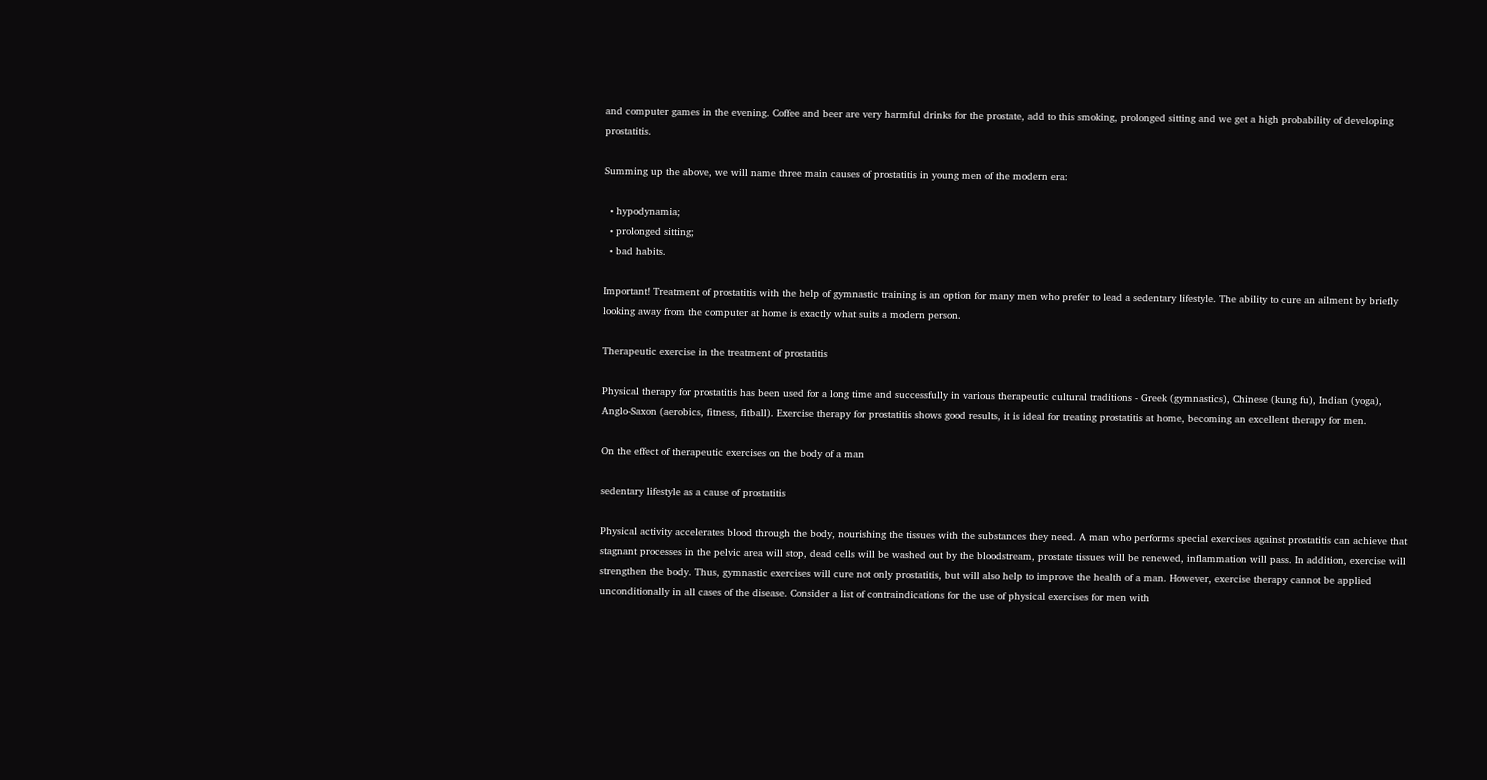and computer games in the evening. Coffee and beer are very harmful drinks for the prostate, add to this smoking, prolonged sitting and we get a high probability of developing prostatitis.

Summing up the above, we will name three main causes of prostatitis in young men of the modern era:

  • hypodynamia;
  • prolonged sitting;
  • bad habits.

Important! Treatment of prostatitis with the help of gymnastic training is an option for many men who prefer to lead a sedentary lifestyle. The ability to cure an ailment by briefly looking away from the computer at home is exactly what suits a modern person.

Therapeutic exercise in the treatment of prostatitis

Physical therapy for prostatitis has been used for a long time and successfully in various therapeutic cultural traditions - Greek (gymnastics), Chinese (kung fu), Indian (yoga), Anglo-Saxon (aerobics, fitness, fitball). Exercise therapy for prostatitis shows good results, it is ideal for treating prostatitis at home, becoming an excellent therapy for men.

On the effect of therapeutic exercises on the body of a man

sedentary lifestyle as a cause of prostatitis

Physical activity accelerates blood through the body, nourishing the tissues with the substances they need. A man who performs special exercises against prostatitis can achieve that stagnant processes in the pelvic area will stop, dead cells will be washed out by the bloodstream, prostate tissues will be renewed, inflammation will pass. In addition, exercise will strengthen the body. Thus, gymnastic exercises will cure not only prostatitis, but will also help to improve the health of a man. However, exercise therapy cannot be applied unconditionally in all cases of the disease. Consider a list of contraindications for the use of physical exercises for men with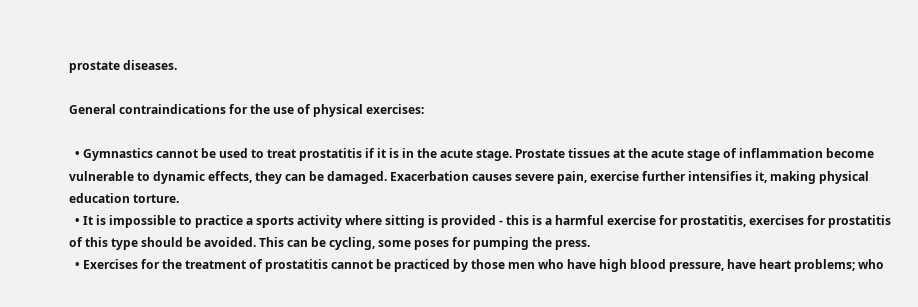prostate diseases.

General contraindications for the use of physical exercises:

  • Gymnastics cannot be used to treat prostatitis if it is in the acute stage. Prostate tissues at the acute stage of inflammation become vulnerable to dynamic effects, they can be damaged. Exacerbation causes severe pain, exercise further intensifies it, making physical education torture.
  • It is impossible to practice a sports activity where sitting is provided - this is a harmful exercise for prostatitis, exercises for prostatitis of this type should be avoided. This can be cycling, some poses for pumping the press.
  • Exercises for the treatment of prostatitis cannot be practiced by those men who have high blood pressure, have heart problems; who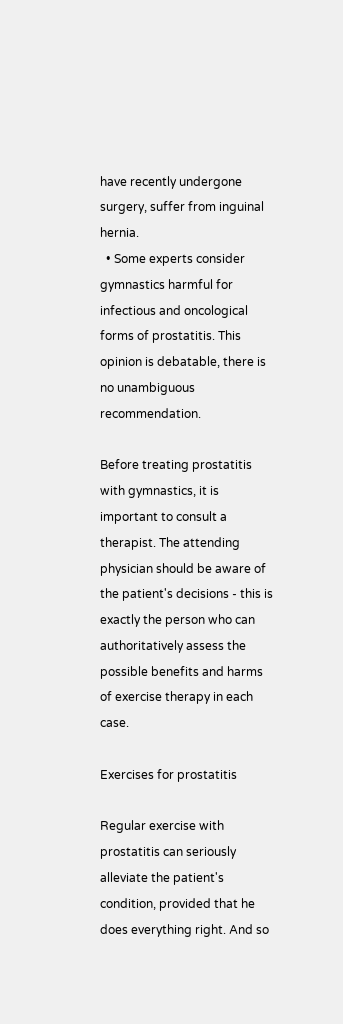have recently undergone surgery, suffer from inguinal hernia.
  • Some experts consider gymnastics harmful for infectious and oncological forms of prostatitis. This opinion is debatable, there is no unambiguous recommendation.

Before treating prostatitis with gymnastics, it is important to consult a therapist. The attending physician should be aware of the patient's decisions - this is exactly the person who can authoritatively assess the possible benefits and harms of exercise therapy in each case.

Exercises for prostatitis

Regular exercise with prostatitis can seriously alleviate the patient's condition, provided that he does everything right. And so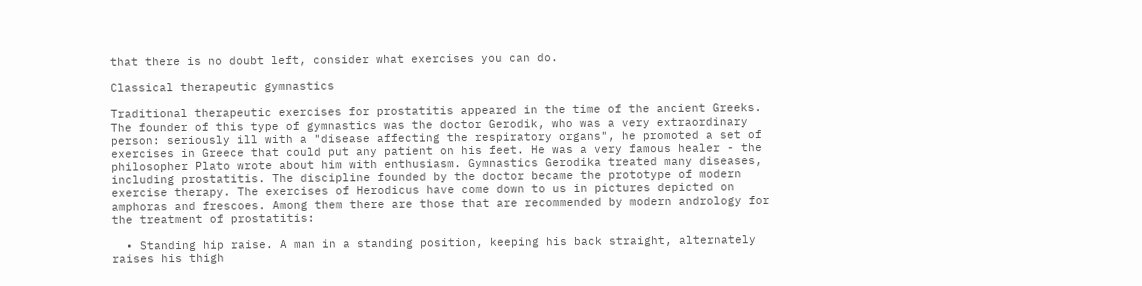that there is no doubt left, consider what exercises you can do.

Classical therapeutic gymnastics

Traditional therapeutic exercises for prostatitis appeared in the time of the ancient Greeks. The founder of this type of gymnastics was the doctor Gerodik, who was a very extraordinary person: seriously ill with a "disease affecting the respiratory organs", he promoted a set of exercises in Greece that could put any patient on his feet. He was a very famous healer - the philosopher Plato wrote about him with enthusiasm. Gymnastics Gerodika treated many diseases, including prostatitis. The discipline founded by the doctor became the prototype of modern exercise therapy. The exercises of Herodicus have come down to us in pictures depicted on amphoras and frescoes. Among them there are those that are recommended by modern andrology for the treatment of prostatitis:

  • Standing hip raise. A man in a standing position, keeping his back straight, alternately raises his thigh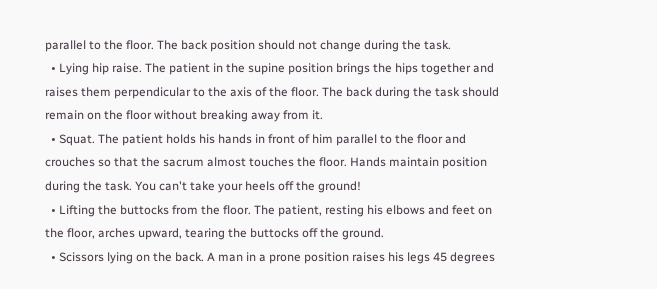parallel to the floor. The back position should not change during the task.
  • Lying hip raise. The patient in the supine position brings the hips together and raises them perpendicular to the axis of the floor. The back during the task should remain on the floor without breaking away from it.
  • Squat. The patient holds his hands in front of him parallel to the floor and crouches so that the sacrum almost touches the floor. Hands maintain position during the task. You can't take your heels off the ground!
  • Lifting the buttocks from the floor. The patient, resting his elbows and feet on the floor, arches upward, tearing the buttocks off the ground.
  • Scissors lying on the back. A man in a prone position raises his legs 45 degrees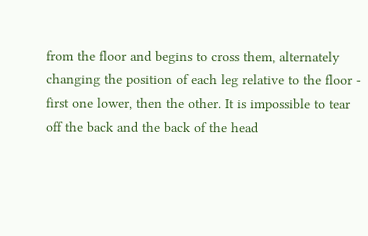from the floor and begins to cross them, alternately changing the position of each leg relative to the floor - first one lower, then the other. It is impossible to tear off the back and the back of the head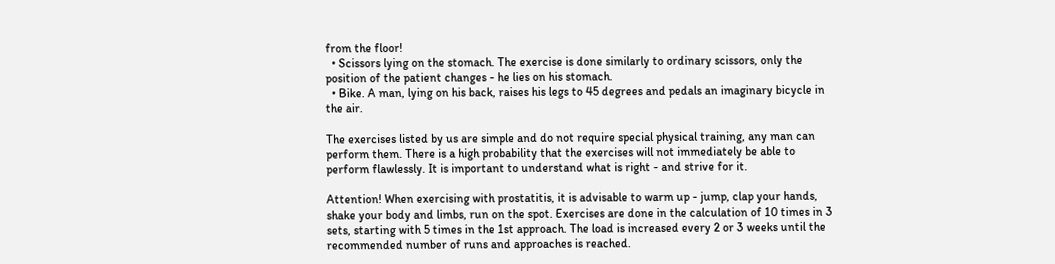from the floor!
  • Scissors lying on the stomach. The exercise is done similarly to ordinary scissors, only the position of the patient changes - he lies on his stomach.
  • Bike. A man, lying on his back, raises his legs to 45 degrees and pedals an imaginary bicycle in the air.

The exercises listed by us are simple and do not require special physical training, any man can perform them. There is a high probability that the exercises will not immediately be able to perform flawlessly. It is important to understand what is right - and strive for it.

Attention! When exercising with prostatitis, it is advisable to warm up - jump, clap your hands, shake your body and limbs, run on the spot. Exercises are done in the calculation of 10 times in 3 sets, starting with 5 times in the 1st approach. The load is increased every 2 or 3 weeks until the recommended number of runs and approaches is reached.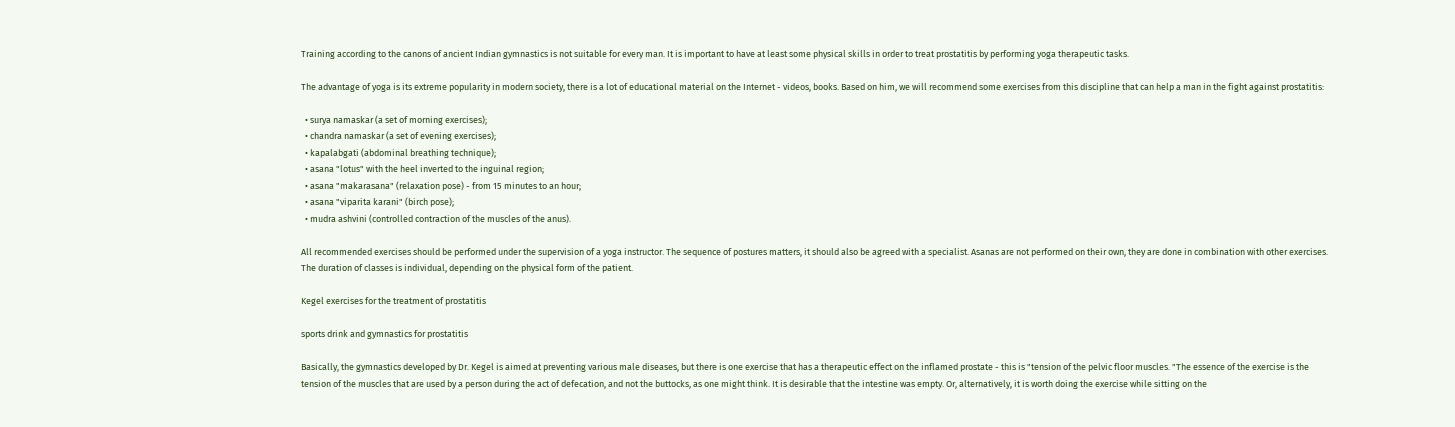Training according to the canons of ancient Indian gymnastics is not suitable for every man. It is important to have at least some physical skills in order to treat prostatitis by performing yoga therapeutic tasks.

The advantage of yoga is its extreme popularity in modern society, there is a lot of educational material on the Internet - videos, books. Based on him, we will recommend some exercises from this discipline that can help a man in the fight against prostatitis:

  • surya namaskar (a set of morning exercises);
  • chandra namaskar (a set of evening exercises);
  • kapalabgati (abdominal breathing technique);
  • asana "lotus" with the heel inverted to the inguinal region;
  • asana "makarasana" (relaxation pose) - from 15 minutes to an hour;
  • asana "viparita karani" (birch pose);
  • mudra ashvini (controlled contraction of the muscles of the anus).

All recommended exercises should be performed under the supervision of a yoga instructor. The sequence of postures matters, it should also be agreed with a specialist. Asanas are not performed on their own, they are done in combination with other exercises. The duration of classes is individual, depending on the physical form of the patient.

Kegel exercises for the treatment of prostatitis

sports drink and gymnastics for prostatitis

Basically, the gymnastics developed by Dr. Kegel is aimed at preventing various male diseases, but there is one exercise that has a therapeutic effect on the inflamed prostate - this is "tension of the pelvic floor muscles. "The essence of the exercise is the tension of the muscles that are used by a person during the act of defecation, and not the buttocks, as one might think. It is desirable that the intestine was empty. Or, alternatively, it is worth doing the exercise while sitting on the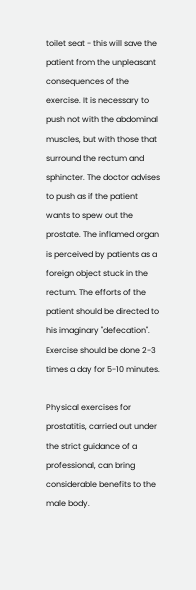toilet seat - this will save the patient from the unpleasant consequences of the exercise. It is necessary to push not with the abdominal muscles, but with those that surround the rectum and sphincter. The doctor advises to push as if the patient wants to spew out the prostate. The inflamed organ is perceived by patients as a foreign object stuck in the rectum. The efforts of the patient should be directed to his imaginary "defecation". Exercise should be done 2-3 times a day for 5-10 minutes.

Physical exercises for prostatitis, carried out under the strict guidance of a professional, can bring considerable benefits to the male body.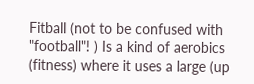Fitball (not to be confused with "football"! ) Is a kind of aerobics (fitness) where it uses a large (up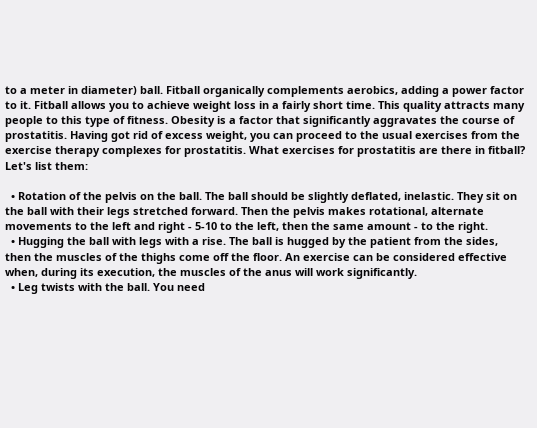to a meter in diameter) ball. Fitball organically complements aerobics, adding a power factor to it. Fitball allows you to achieve weight loss in a fairly short time. This quality attracts many people to this type of fitness. Obesity is a factor that significantly aggravates the course of prostatitis. Having got rid of excess weight, you can proceed to the usual exercises from the exercise therapy complexes for prostatitis. What exercises for prostatitis are there in fitball? Let's list them:

  • Rotation of the pelvis on the ball. The ball should be slightly deflated, inelastic. They sit on the ball with their legs stretched forward. Then the pelvis makes rotational, alternate movements to the left and right - 5-10 to the left, then the same amount - to the right.
  • Hugging the ball with legs with a rise. The ball is hugged by the patient from the sides, then the muscles of the thighs come off the floor. An exercise can be considered effective when, during its execution, the muscles of the anus will work significantly.
  • Leg twists with the ball. You need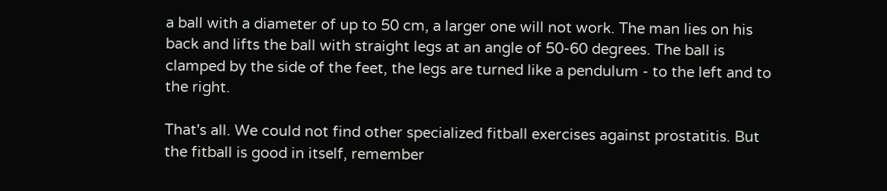a ball with a diameter of up to 50 cm, a larger one will not work. The man lies on his back and lifts the ball with straight legs at an angle of 50-60 degrees. The ball is clamped by the side of the feet, the legs are turned like a pendulum - to the left and to the right.

That's all. We could not find other specialized fitball exercises against prostatitis. But the fitball is good in itself, remember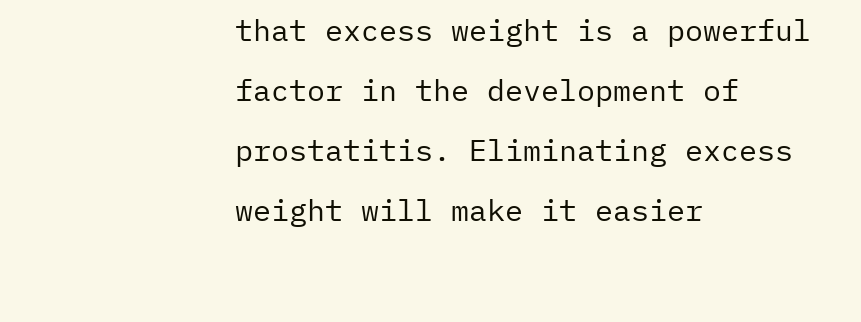that excess weight is a powerful factor in the development of prostatitis. Eliminating excess weight will make it easier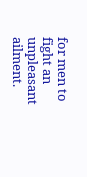for men to fight an unpleasant ailment.